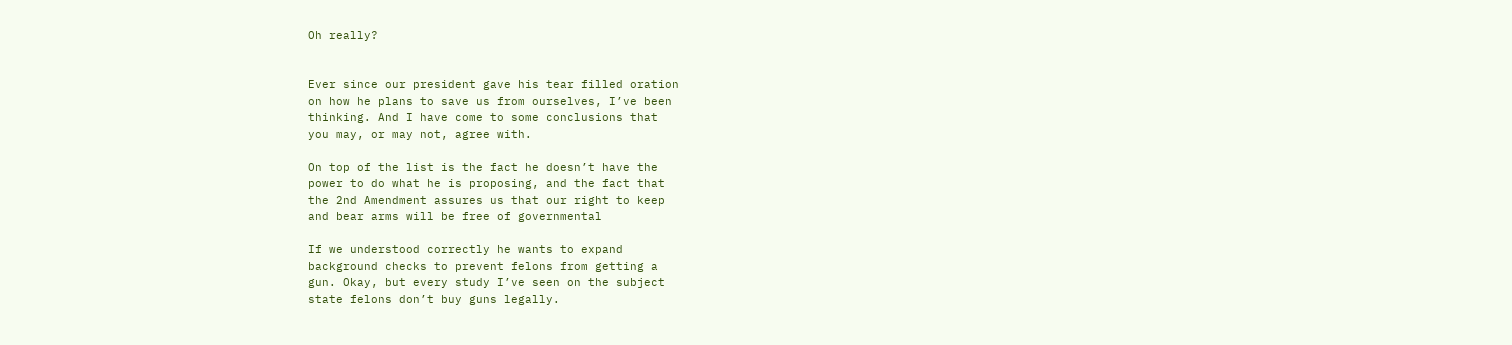Oh really?


Ever since our president gave his tear filled oration
on how he plans to save us from ourselves, I’ve been
thinking. And I have come to some conclusions that
you may, or may not, agree with.

On top of the list is the fact he doesn’t have the
power to do what he is proposing, and the fact that
the 2nd Amendment assures us that our right to keep
and bear arms will be free of governmental

If we understood correctly he wants to expand
background checks to prevent felons from getting a
gun. Okay, but every study I’ve seen on the subject
state felons don’t buy guns legally.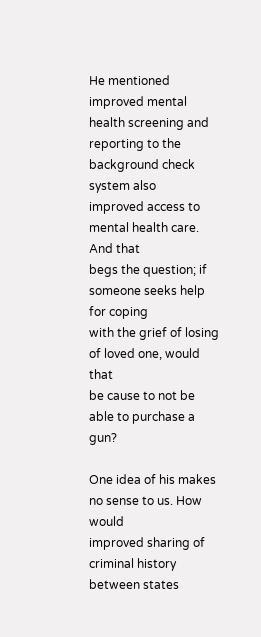He mentioned improved mental health screening and
reporting to the background check system also
improved access to mental health care. And that
begs the question; if someone seeks help for coping
with the grief of losing of loved one, would that
be cause to not be able to purchase a gun?

One idea of his makes no sense to us. How would
improved sharing of criminal history between states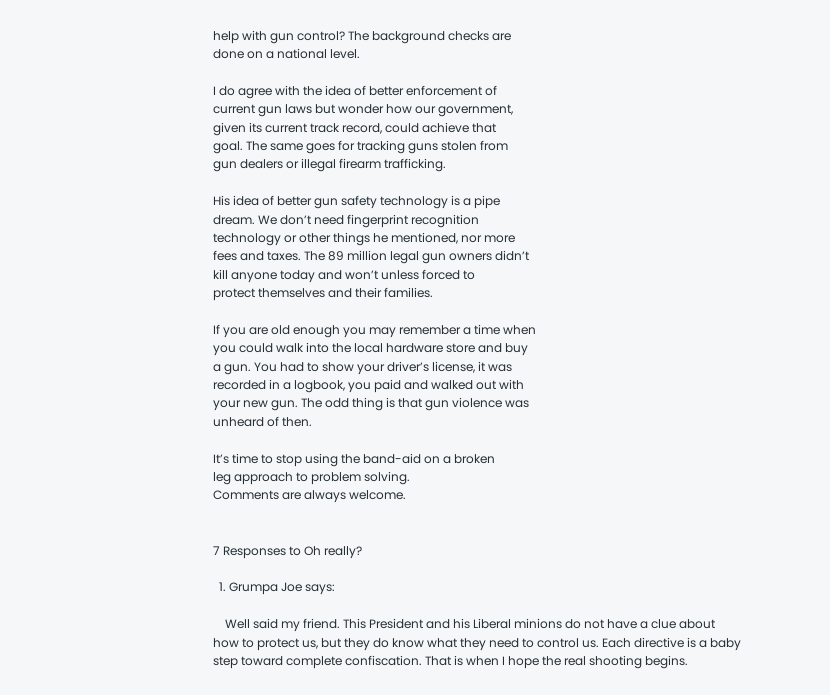help with gun control? The background checks are
done on a national level.

I do agree with the idea of better enforcement of
current gun laws but wonder how our government,
given its current track record, could achieve that
goal. The same goes for tracking guns stolen from
gun dealers or illegal firearm trafficking.

His idea of better gun safety technology is a pipe
dream. We don’t need fingerprint recognition
technology or other things he mentioned, nor more
fees and taxes. The 89 million legal gun owners didn’t
kill anyone today and won’t unless forced to
protect themselves and their families.

If you are old enough you may remember a time when
you could walk into the local hardware store and buy
a gun. You had to show your driver’s license, it was
recorded in a logbook, you paid and walked out with
your new gun. The odd thing is that gun violence was
unheard of then.

It’s time to stop using the band-aid on a broken
leg approach to problem solving.
Comments are always welcome.


7 Responses to Oh really?

  1. Grumpa Joe says:

    Well said my friend. This President and his Liberal minions do not have a clue about how to protect us, but they do know what they need to control us. Each directive is a baby step toward complete confiscation. That is when I hope the real shooting begins.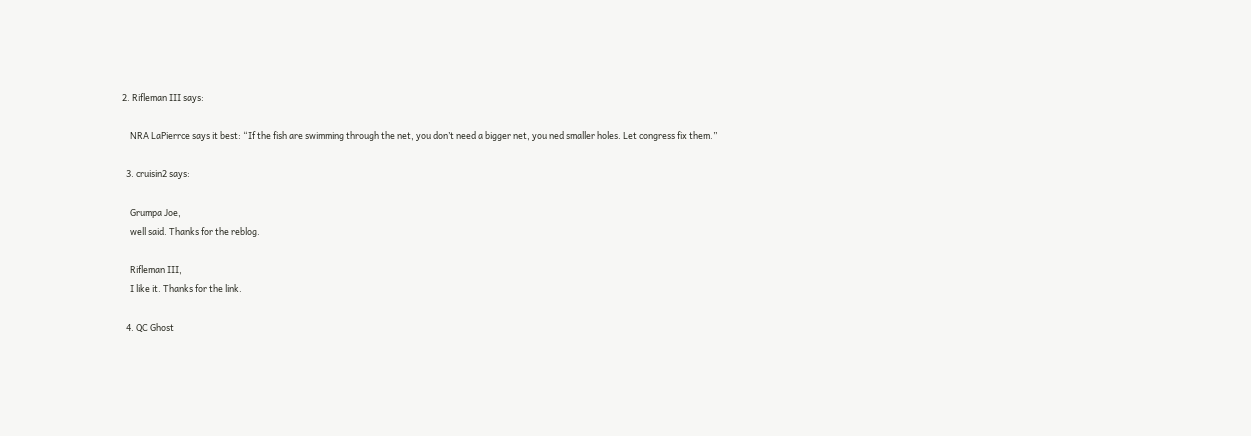2. Rifleman III says:

    NRA LaPierrce says it best: “If the fish are swimming through the net, you don’t need a bigger net, you ned smaller holes. Let congress fix them.”

  3. cruisin2 says:

    Grumpa Joe,
    well said. Thanks for the reblog.

    Rifleman III,
    I like it. Thanks for the link.

  4. QC Ghost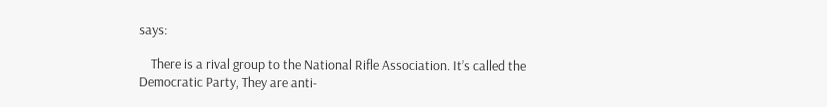says:

    There is a rival group to the National Rifle Association. It’s called the Democratic Party, They are anti-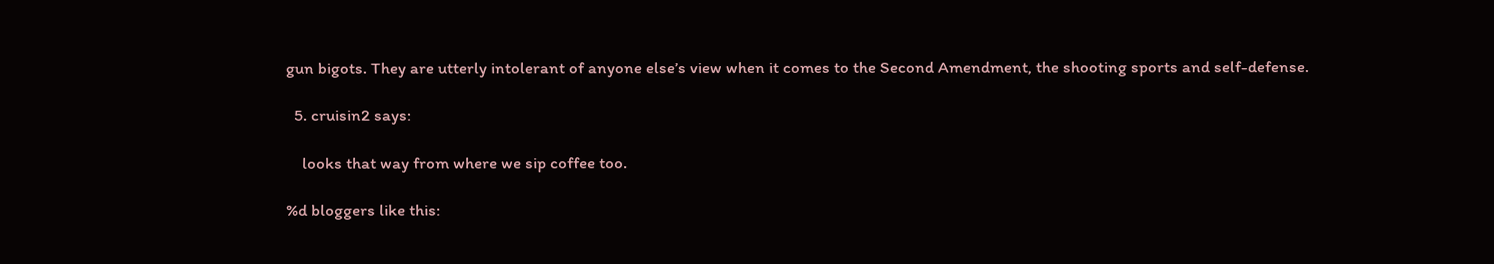gun bigots. They are utterly intolerant of anyone else’s view when it comes to the Second Amendment, the shooting sports and self-defense.

  5. cruisin2 says:

    looks that way from where we sip coffee too.

%d bloggers like this: